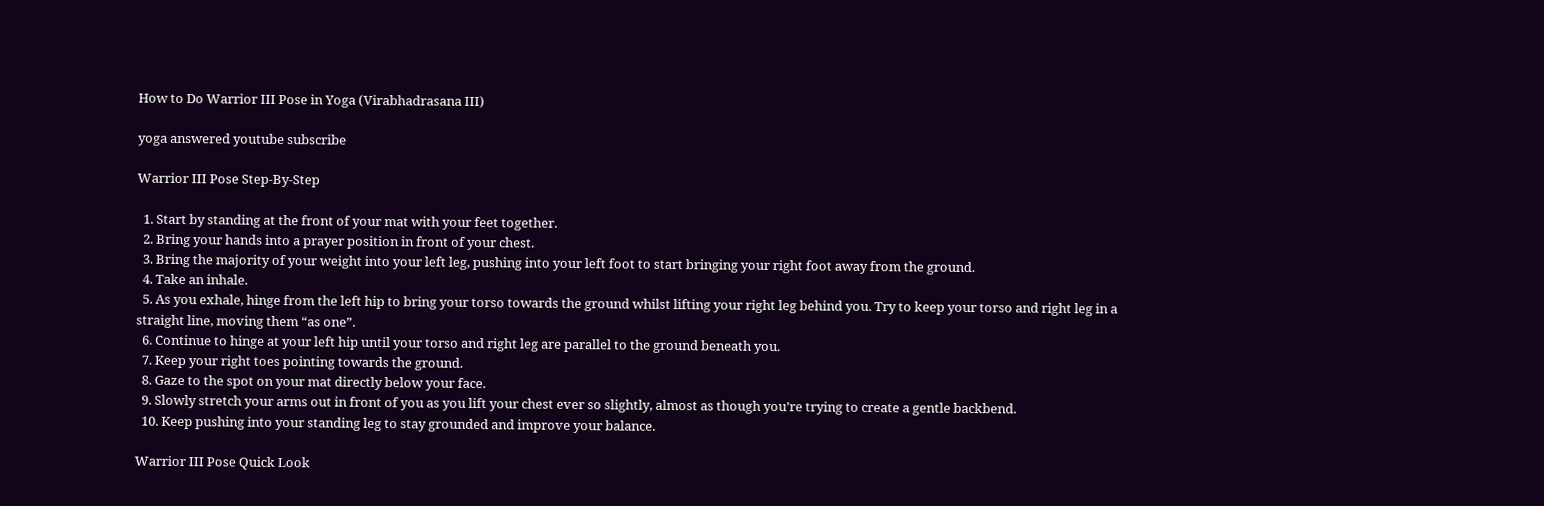How to Do Warrior III Pose in Yoga (Virabhadrasana III)

yoga answered youtube subscribe

Warrior III Pose Step-By-Step

  1. Start by standing at the front of your mat with your feet together.
  2. Bring your hands into a prayer position in front of your chest.
  3. Bring the majority of your weight into your left leg, pushing into your left foot to start bringing your right foot away from the ground.
  4. Take an inhale.
  5. As you exhale, hinge from the left hip to bring your torso towards the ground whilst lifting your right leg behind you. Try to keep your torso and right leg in a straight line, moving them “as one”.
  6. Continue to hinge at your left hip until your torso and right leg are parallel to the ground beneath you.
  7. Keep your right toes pointing towards the ground.
  8. Gaze to the spot on your mat directly below your face.
  9. Slowly stretch your arms out in front of you as you lift your chest ever so slightly, almost as though you’re trying to create a gentle backbend.
  10. Keep pushing into your standing leg to stay grounded and improve your balance.

Warrior III Pose Quick Look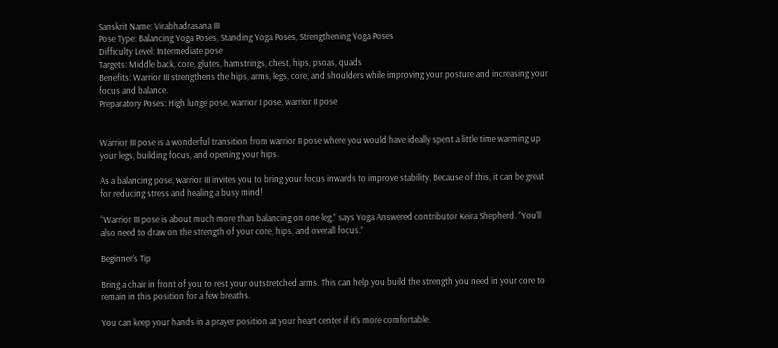Sanskrit Name: Virabhadrasana III
Pose Type: Balancing Yoga Poses, Standing Yoga Poses, Strengthening Yoga Poses
Difficulty Level: Intermediate pose
Targets: Middle back, core, glutes, hamstrings, chest, hips, psoas, quads
Benefits: Warrior III strengthens the hips, arms, legs, core, and shoulders while improving your posture and increasing your focus and balance.
Preparatory Poses: High lunge pose, warrior I pose, warrior II pose


Warrior III pose is a wonderful transition from warrior II pose where you would have ideally spent a little time warming up your legs, building focus, and opening your hips.

As a balancing pose, warrior III invites you to bring your focus inwards to improve stability. Because of this, it can be great for reducing stress and healing a busy mind!

“Warrior III pose is about much more than balancing on one leg,” says Yoga Answered contributor Keira Shepherd. “You’ll also need to draw on the strength of your core, hips, and overall focus.”

Beginner’s Tip

Bring a chair in front of you to rest your outstretched arms. This can help you build the strength you need in your core to remain in this position for a few breaths.

You can keep your hands in a prayer position at your heart center if it’s more comfortable.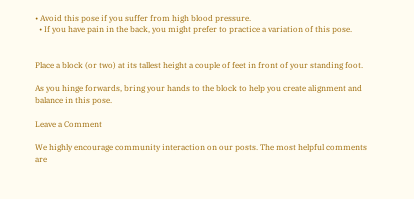• Avoid this pose if you suffer from high blood pressure.
  • If you have pain in the back, you might prefer to practice a variation of this pose.


Place a block (or two) at its tallest height a couple of feet in front of your standing foot.

As you hinge forwards, bring your hands to the block to help you create alignment and balance in this pose.

Leave a Comment

We highly encourage community interaction on our posts. The most helpful comments are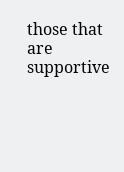those that are supportive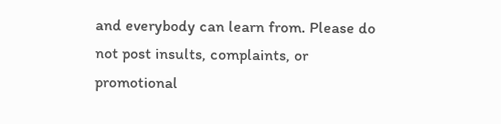and everybody can learn from. Please do not post insults, complaints, or promotional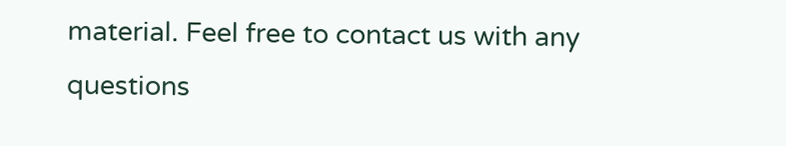material. Feel free to contact us with any questions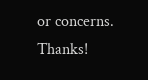or concerns. Thanks!